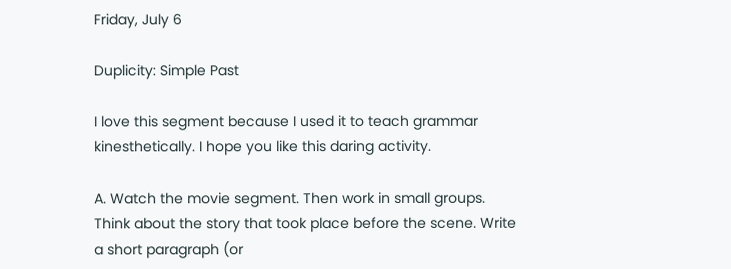Friday, July 6

Duplicity: Simple Past

I love this segment because I used it to teach grammar kinesthetically. I hope you like this daring activity.

A. Watch the movie segment. Then work in small groups. Think about the story that took place before the scene. Write a short paragraph (or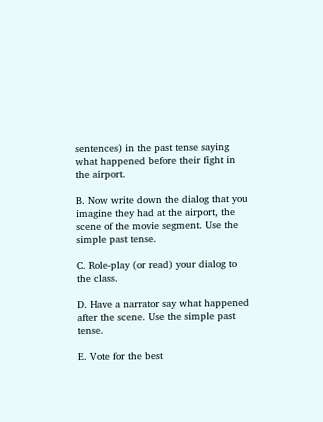sentences) in the past tense saying what happened before their fight in the airport.

B. Now write down the dialog that you imagine they had at the airport, the scene of the movie segment. Use the simple past tense.

C. Role-play (or read) your dialog to the class.

D. Have a narrator say what happened after the scene. Use the simple past tense.

E. Vote for the best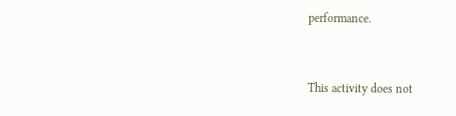performance.


This activity does not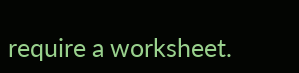require a worksheet.